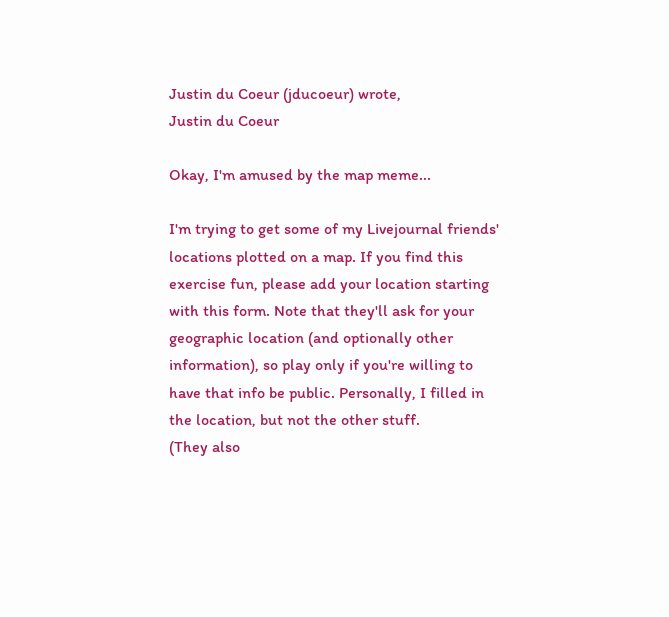Justin du Coeur (jducoeur) wrote,
Justin du Coeur

Okay, I'm amused by the map meme...

I'm trying to get some of my Livejournal friends' locations plotted on a map. If you find this exercise fun, please add your location starting with this form. Note that they'll ask for your geographic location (and optionally other information), so play only if you're willing to have that info be public. Personally, I filled in the location, but not the other stuff.
(They also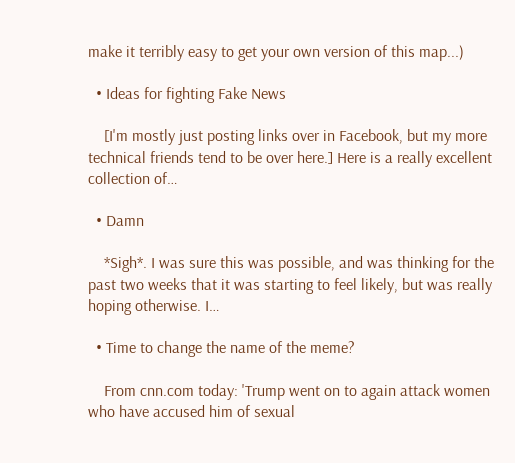make it terribly easy to get your own version of this map...)

  • Ideas for fighting Fake News

    [I'm mostly just posting links over in Facebook, but my more technical friends tend to be over here.] Here is a really excellent collection of…

  • Damn

    *Sigh*. I was sure this was possible, and was thinking for the past two weeks that it was starting to feel likely, but was really hoping otherwise. I…

  • Time to change the name of the meme?

    From cnn.com today: 'Trump went on to again attack women who have accused him of sexual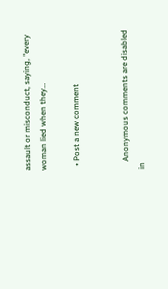assault or misconduct, saying, "every woman lied when they…

  • Post a new comment


    Anonymous comments are disabled in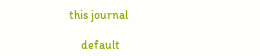this journal

    default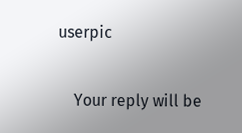userpic

    Your reply will be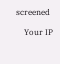screened

    Your IP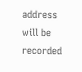address will be recorded